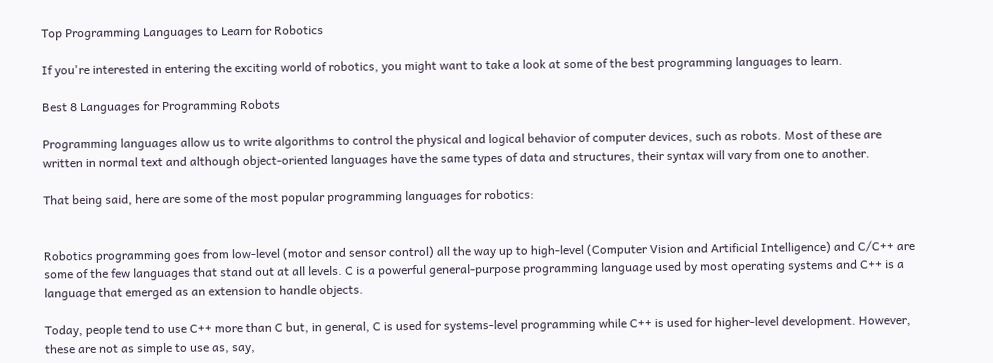Top Programming Languages to Learn for Robotics

If you're interested in entering the exciting world of robotics, you might want to take a look at some of the best programming languages to learn.

Best 8 Languages for Programming Robots

Programming languages allow us to write algorithms to control the physical and logical behavior of computer devices, such as robots. Most of these are written in normal text and although object-oriented languages have the same types of data and structures, their syntax will vary from one to another.

That being said, here are some of the most popular programming languages for robotics:


Robotics programming goes from low-level (motor and sensor control) all the way up to high-level (Computer Vision and Artificial Intelligence) and C/C++ are some of the few languages that stand out at all levels. C is a powerful general-purpose programming language used by most operating systems and C++ is a language that emerged as an extension to handle objects.

Today, people tend to use C++ more than C but, in general, C is used for systems-level programming while C++ is used for higher-level development. However, these are not as simple to use as, say,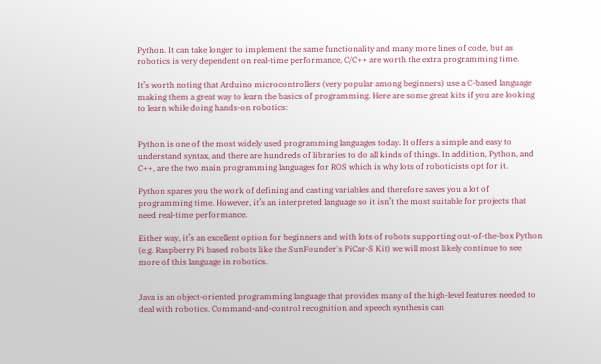Python. It can take longer to implement the same functionality and many more lines of code, but as robotics is very dependent on real-time performance, C/C++ are worth the extra programming time.

It’s worth noting that Arduino microcontrollers (very popular among beginners) use a C-based language making them a great way to learn the basics of programming. Here are some great kits if you are looking to learn while doing hands-on robotics:


Python is one of the most widely used programming languages today. It offers a simple and easy to understand syntax, and there are hundreds of libraries to do all kinds of things. In addition, Python, and C++, are the two main programming languages for ROS which is why lots of roboticists opt for it.

Python spares you the work of defining and casting variables and therefore saves you a lot of programming time. However, it’s an interpreted language so it isn’t the most suitable for projects that need real-time performance.

Either way, it’s an excellent option for beginners and with lots of robots supporting out-of-the-box Python (e.g. Raspberry Pi based robots like the SunFounder's PiCar-S Kit) we will most likely continue to see more of this language in robotics.


Java is an object-oriented programming language that provides many of the high-level features needed to deal with robotics. Command-and-control recognition and speech synthesis can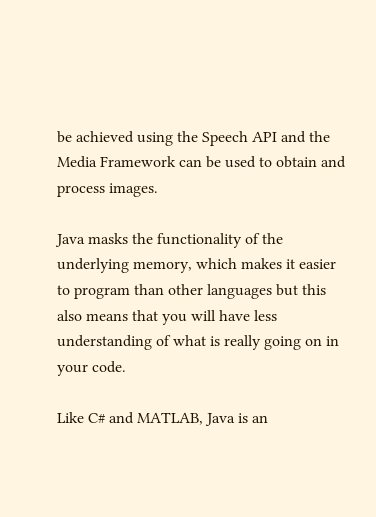be achieved using the Speech API and the Media Framework can be used to obtain and process images.

Java masks the functionality of the underlying memory, which makes it easier to program than other languages but this also means that you will have less understanding of what is really going on in your code.

Like C# and MATLAB, Java is an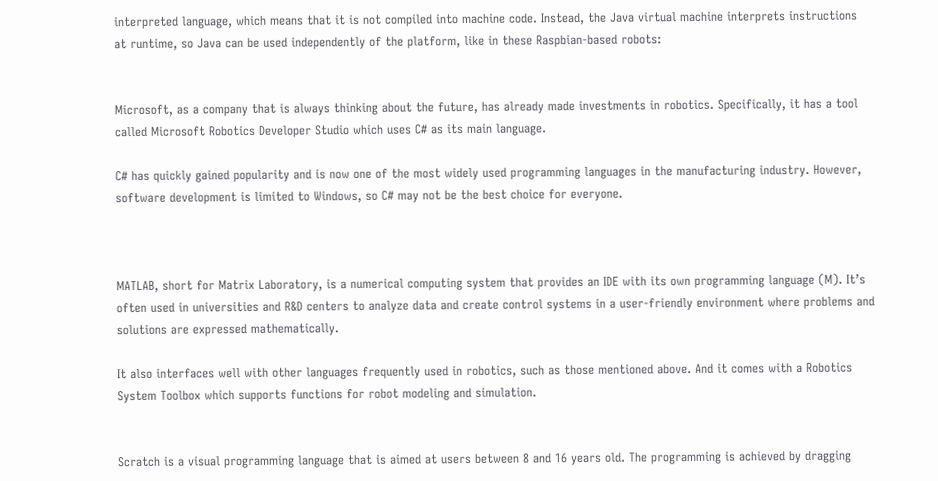interpreted language, which means that it is not compiled into machine code. Instead, the Java virtual machine interprets instructions at runtime, so Java can be used independently of the platform, like in these Raspbian-based robots:


Microsoft, as a company that is always thinking about the future, has already made investments in robotics. Specifically, it has a tool called Microsoft Robotics Developer Studio which uses C# as its main language.

C# has quickly gained popularity and is now one of the most widely used programming languages in the manufacturing industry. However, software development is limited to Windows, so C# may not be the best choice for everyone.



MATLAB, short for Matrix Laboratory, is a numerical computing system that provides an IDE with its own programming language (M). It’s often used in universities and R&D centers to analyze data and create control systems in a user-friendly environment where problems and solutions are expressed mathematically.

It also interfaces well with other languages frequently used in robotics, such as those mentioned above. And it comes with a Robotics System Toolbox which supports functions for robot modeling and simulation.


Scratch is a visual programming language that is aimed at users between 8 and 16 years old. The programming is achieved by dragging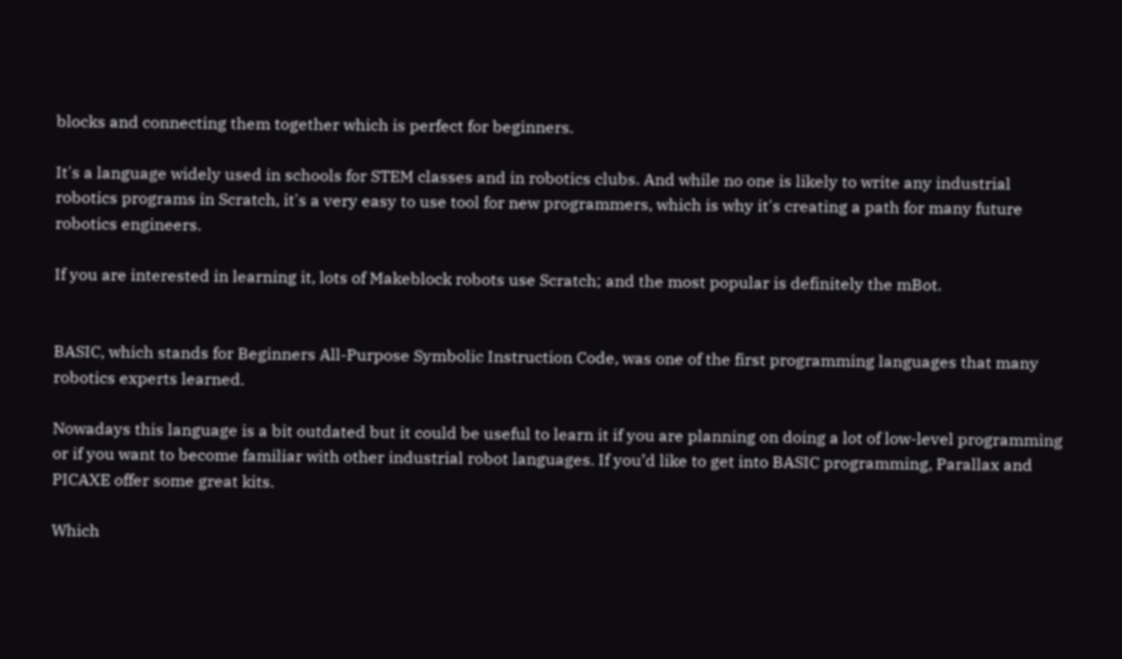blocks and connecting them together which is perfect for beginners.

It's a language widely used in schools for STEM classes and in robotics clubs. And while no one is likely to write any industrial robotics programs in Scratch, it's a very easy to use tool for new programmers, which is why it's creating a path for many future robotics engineers.

If you are interested in learning it, lots of Makeblock robots use Scratch; and the most popular is definitely the mBot.


BASIC, which stands for Beginners All-Purpose Symbolic Instruction Code, was one of the first programming languages that many robotics experts learned.

Nowadays this language is a bit outdated but it could be useful to learn it if you are planning on doing a lot of low-level programming or if you want to become familiar with other industrial robot languages. If you’d like to get into BASIC programming, Parallax and PICAXE offer some great kits.

Which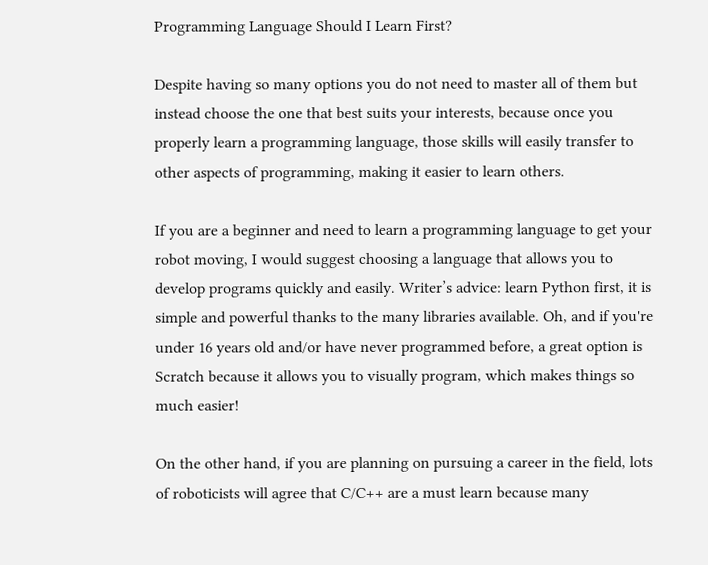Programming Language Should I Learn First?

Despite having so many options you do not need to master all of them but instead choose the one that best suits your interests, because once you properly learn a programming language, those skills will easily transfer to other aspects of programming, making it easier to learn others.

If you are a beginner and need to learn a programming language to get your robot moving, I would suggest choosing a language that allows you to develop programs quickly and easily. Writer’s advice: learn Python first, it is simple and powerful thanks to the many libraries available. Oh, and if you're under 16 years old and/or have never programmed before, a great option is Scratch because it allows you to visually program, which makes things so much easier!

On the other hand, if you are planning on pursuing a career in the field, lots of roboticists will agree that C/C++ are a must learn because many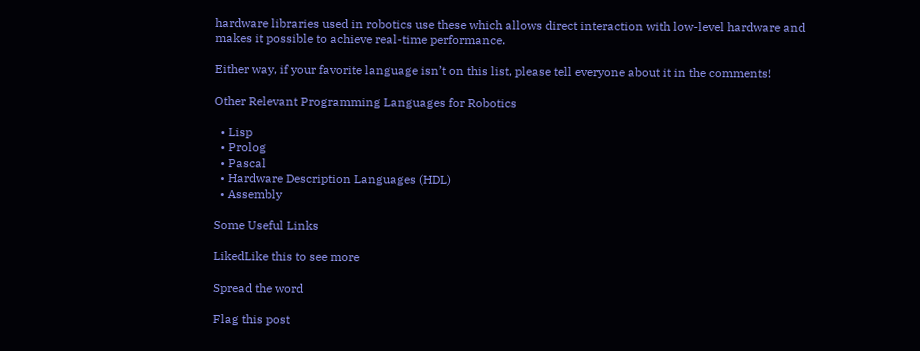hardware libraries used in robotics use these which allows direct interaction with low-level hardware and makes it possible to achieve real-time performance.

Either way, if your favorite language isn’t on this list, please tell everyone about it in the comments!

Other Relevant Programming Languages for Robotics

  • Lisp
  • Prolog
  • Pascal
  • Hardware Description Languages (HDL)
  • Assembly

Some Useful Links

LikedLike this to see more

Spread the word

Flag this post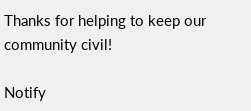Thanks for helping to keep our community civil!

Notify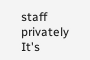staff privately
It's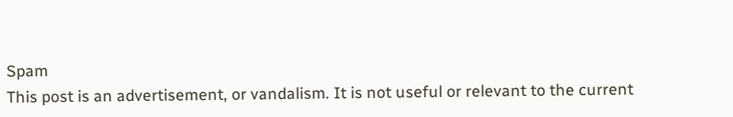Spam
This post is an advertisement, or vandalism. It is not useful or relevant to the current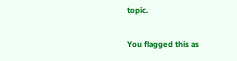topic.

You flagged this as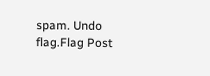spam. Undo flag.Flag Post